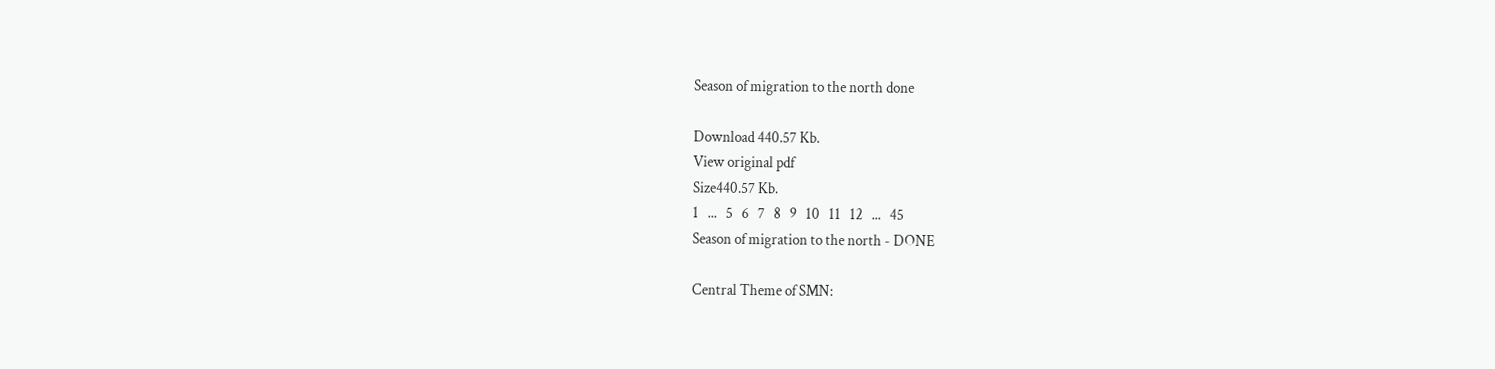Season of migration to the north done

Download 440.57 Kb.
View original pdf
Size440.57 Kb.
1   ...   5   6   7   8   9   10   11   12   ...   45
Season of migration to the north - DONE

Central Theme of SMN: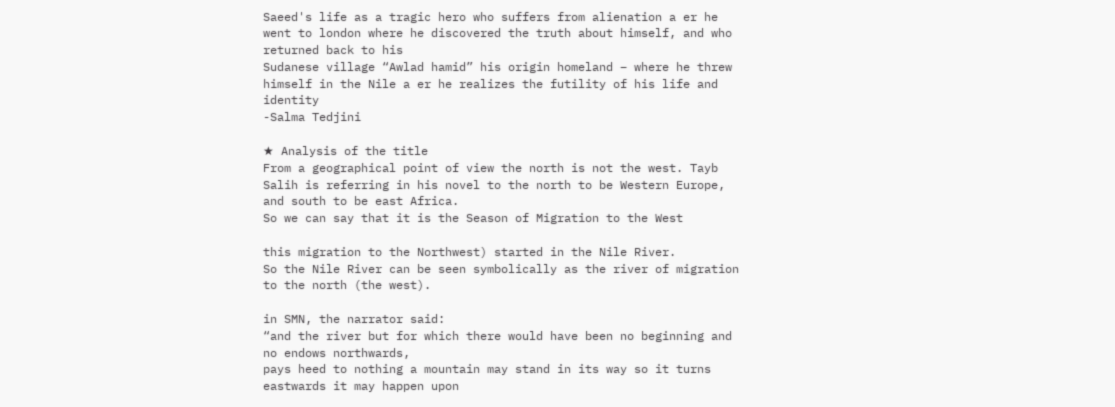Saeed's life as a tragic hero who suffers from alienation a er he went to london where he discovered the truth about himself, and who returned back to his
Sudanese village “Awlad hamid” his origin homeland – where he threw himself in the Nile a er he realizes the futility of his life and identity
-Salma Tedjini

★ Analysis of the title
From a geographical point of view the north is not the west. Tayb Salih is referring in his novel to the north to be Western Europe, and south to be east Africa.
So we can say that it is the Season of Migration to the West

this migration to the Northwest) started in the Nile River.
So the Nile River can be seen symbolically as the river of migration to the north (the west).

in SMN, the narrator said:
“and the river but for which there would have been no beginning and no endows northwards,
pays heed to nothing a mountain may stand in its way so it turns eastwards it may happen upon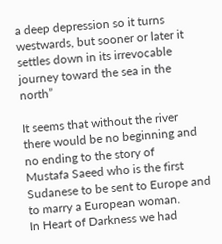a deep depression so it turns westwards, but sooner or later it settles down in its irrevocable
journey toward the sea in the north”

It seems that without the river there would be no beginning and no ending to the story of
Mustafa Saeed who is the first Sudanese to be sent to Europe and to marry a European woman.
In Heart of Darkness we had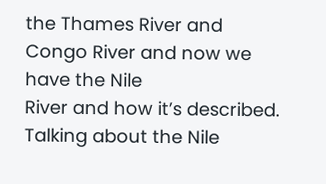the Thames River and Congo River and now we have the Nile
River and how it’s described.
Talking about the Nile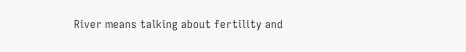River means talking about fertility and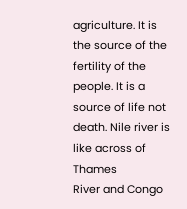agriculture. It is the source of the fertility of the people. It is a source of life not death. Nile river is like across of Thames
River and Congo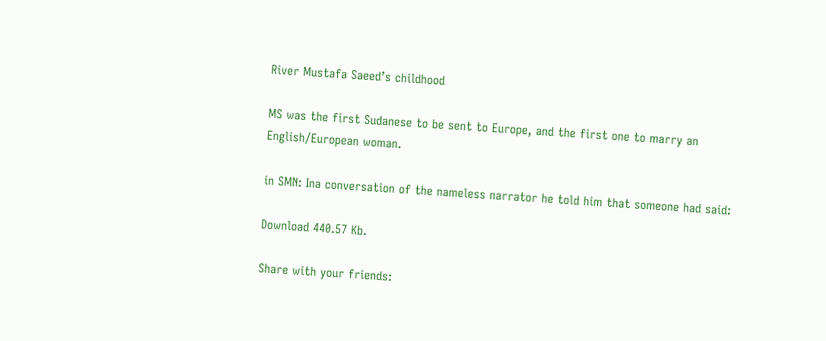River Mustafa Saeed’s childhood

MS was the first Sudanese to be sent to Europe, and the first one to marry an
English/European woman.

in SMN: Ina conversation of the nameless narrator he told him that someone had said:

Download 440.57 Kb.

Share with your friends: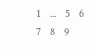1   ...   5   6   7   8   9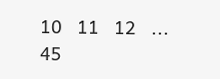10   11   12   ...   45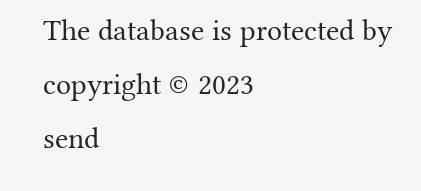The database is protected by copyright © 2023
send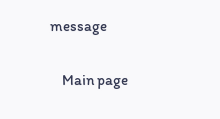message

    Main page